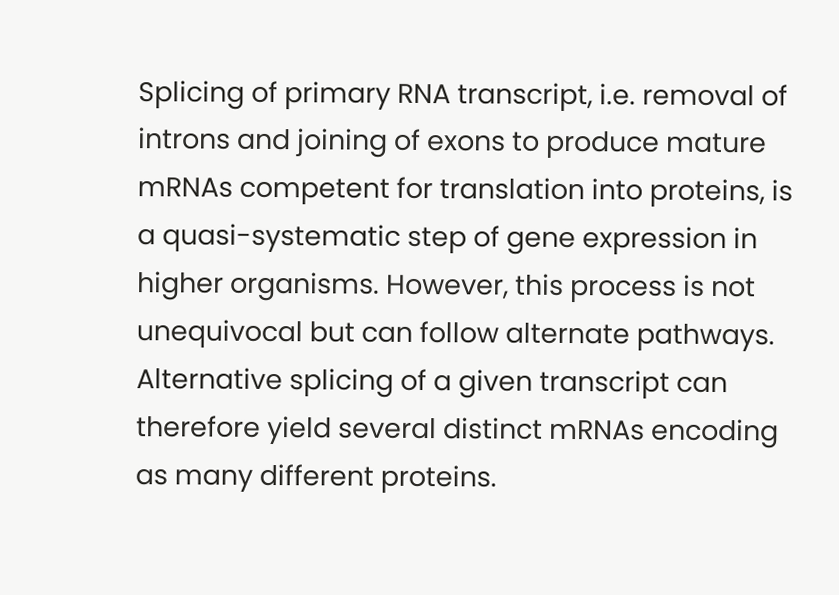Splicing of primary RNA transcript, i.e. removal of introns and joining of exons to produce mature mRNAs competent for translation into proteins, is a quasi-systematic step of gene expression in higher organisms. However, this process is not unequivocal but can follow alternate pathways. Alternative splicing of a given transcript can therefore yield several distinct mRNAs encoding as many different proteins.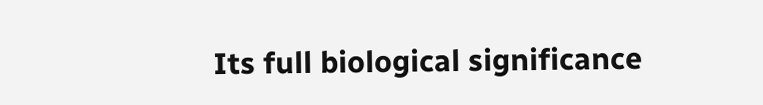Its full biological significance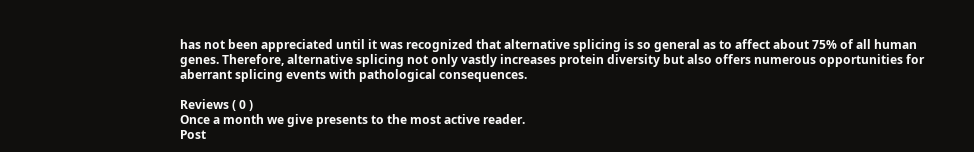has not been appreciated until it was recognized that alternative splicing is so general as to affect about 75% of all human genes. Therefore, alternative splicing not only vastly increases protein diversity but also offers numerous opportunities for aberrant splicing events with pathological consequences.

Reviews ( 0 )
Once a month we give presents to the most active reader.
Post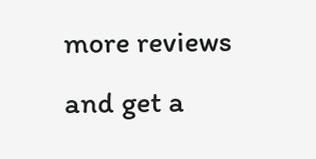more reviews and get a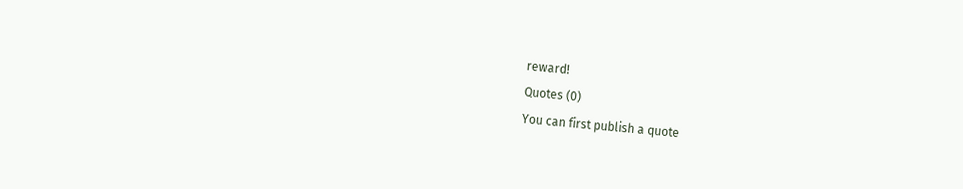reward!
Quotes (0)
You can first publish a quote